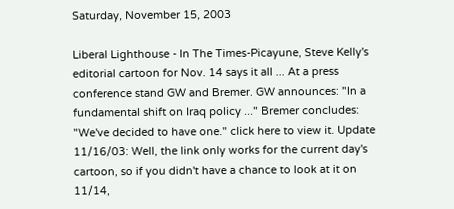Saturday, November 15, 2003

Liberal Lighthouse - In The Times-Picayune, Steve Kelly's editorial cartoon for Nov. 14 says it all ... At a press conference stand GW and Bremer. GW announces: "In a fundamental shift on Iraq policy ..." Bremer concludes: "We've decided to have one." click here to view it. Update 11/16/03: Well, the link only works for the current day's cartoon, so if you didn't have a chance to look at it on 11/14,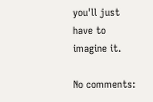you'll just have to imagine it.

No comments: